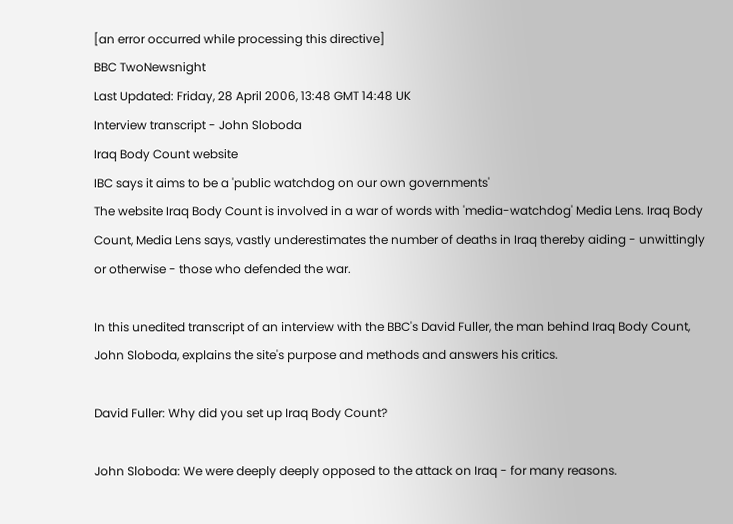[an error occurred while processing this directive]
BBC TwoNewsnight
Last Updated: Friday, 28 April 2006, 13:48 GMT 14:48 UK
Interview transcript - John Sloboda
Iraq Body Count website
IBC says it aims to be a 'public watchdog on our own governments'
The website Iraq Body Count is involved in a war of words with 'media-watchdog' Media Lens. Iraq Body Count, Media Lens says, vastly underestimates the number of deaths in Iraq thereby aiding - unwittingly or otherwise - those who defended the war.

In this unedited transcript of an interview with the BBC's David Fuller, the man behind Iraq Body Count, John Sloboda, explains the site's purpose and methods and answers his critics.

David Fuller: Why did you set up Iraq Body Count?

John Sloboda: We were deeply deeply opposed to the attack on Iraq - for many reasons.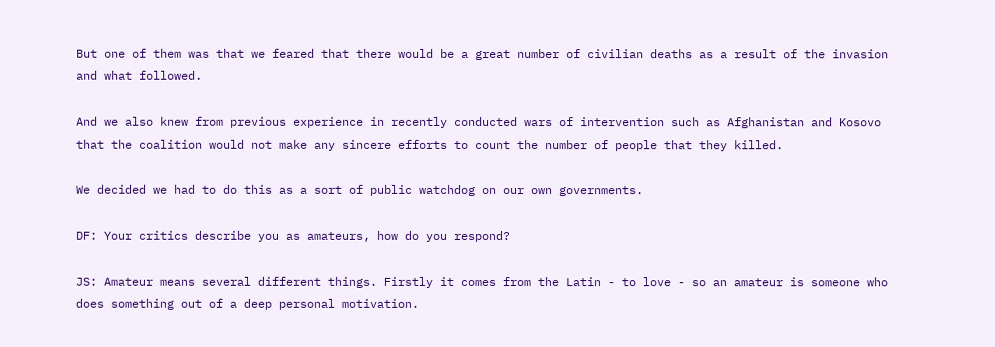But one of them was that we feared that there would be a great number of civilian deaths as a result of the invasion and what followed.

And we also knew from previous experience in recently conducted wars of intervention such as Afghanistan and Kosovo that the coalition would not make any sincere efforts to count the number of people that they killed.

We decided we had to do this as a sort of public watchdog on our own governments.

DF: Your critics describe you as amateurs, how do you respond?

JS: Amateur means several different things. Firstly it comes from the Latin - to love - so an amateur is someone who does something out of a deep personal motivation.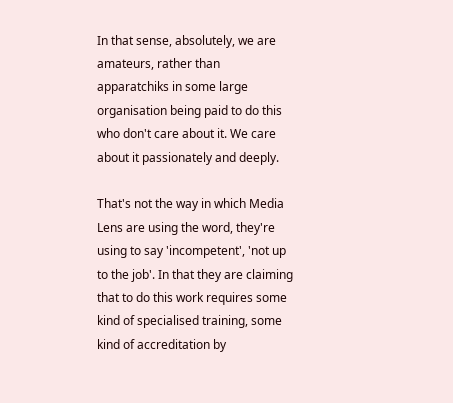In that sense, absolutely, we are amateurs, rather than apparatchiks in some large organisation being paid to do this who don't care about it. We care about it passionately and deeply.

That's not the way in which Media Lens are using the word, they're using to say 'incompetent', 'not up to the job'. In that they are claiming that to do this work requires some kind of specialised training, some kind of accreditation by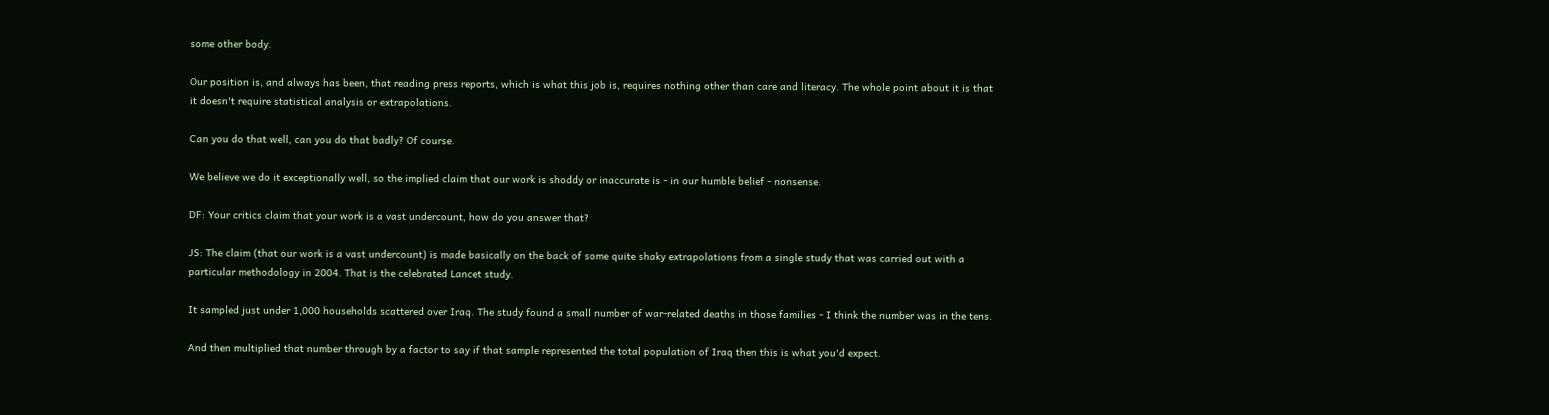some other body.

Our position is, and always has been, that reading press reports, which is what this job is, requires nothing other than care and literacy. The whole point about it is that it doesn't require statistical analysis or extrapolations.

Can you do that well, can you do that badly? Of course.

We believe we do it exceptionally well, so the implied claim that our work is shoddy or inaccurate is - in our humble belief - nonsense.

DF: Your critics claim that your work is a vast undercount, how do you answer that?

JS: The claim (that our work is a vast undercount) is made basically on the back of some quite shaky extrapolations from a single study that was carried out with a particular methodology in 2004. That is the celebrated Lancet study.

It sampled just under 1,000 households scattered over Iraq. The study found a small number of war-related deaths in those families - I think the number was in the tens.

And then multiplied that number through by a factor to say if that sample represented the total population of Iraq then this is what you'd expect.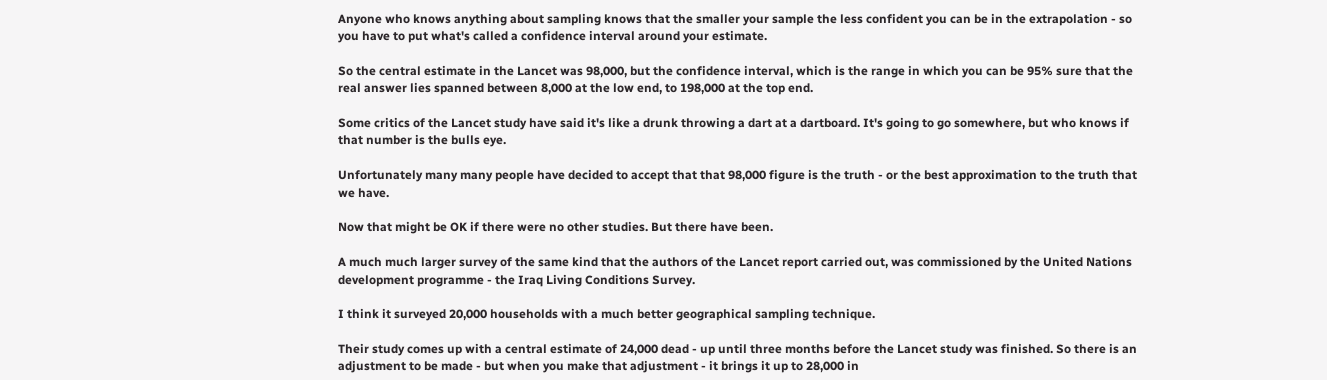Anyone who knows anything about sampling knows that the smaller your sample the less confident you can be in the extrapolation - so you have to put what's called a confidence interval around your estimate.

So the central estimate in the Lancet was 98,000, but the confidence interval, which is the range in which you can be 95% sure that the real answer lies spanned between 8,000 at the low end, to 198,000 at the top end.

Some critics of the Lancet study have said it's like a drunk throwing a dart at a dartboard. It's going to go somewhere, but who knows if that number is the bulls eye.

Unfortunately many many people have decided to accept that that 98,000 figure is the truth - or the best approximation to the truth that we have.

Now that might be OK if there were no other studies. But there have been.

A much much larger survey of the same kind that the authors of the Lancet report carried out, was commissioned by the United Nations development programme - the Iraq Living Conditions Survey.

I think it surveyed 20,000 households with a much better geographical sampling technique.

Their study comes up with a central estimate of 24,000 dead - up until three months before the Lancet study was finished. So there is an adjustment to be made - but when you make that adjustment - it brings it up to 28,000 in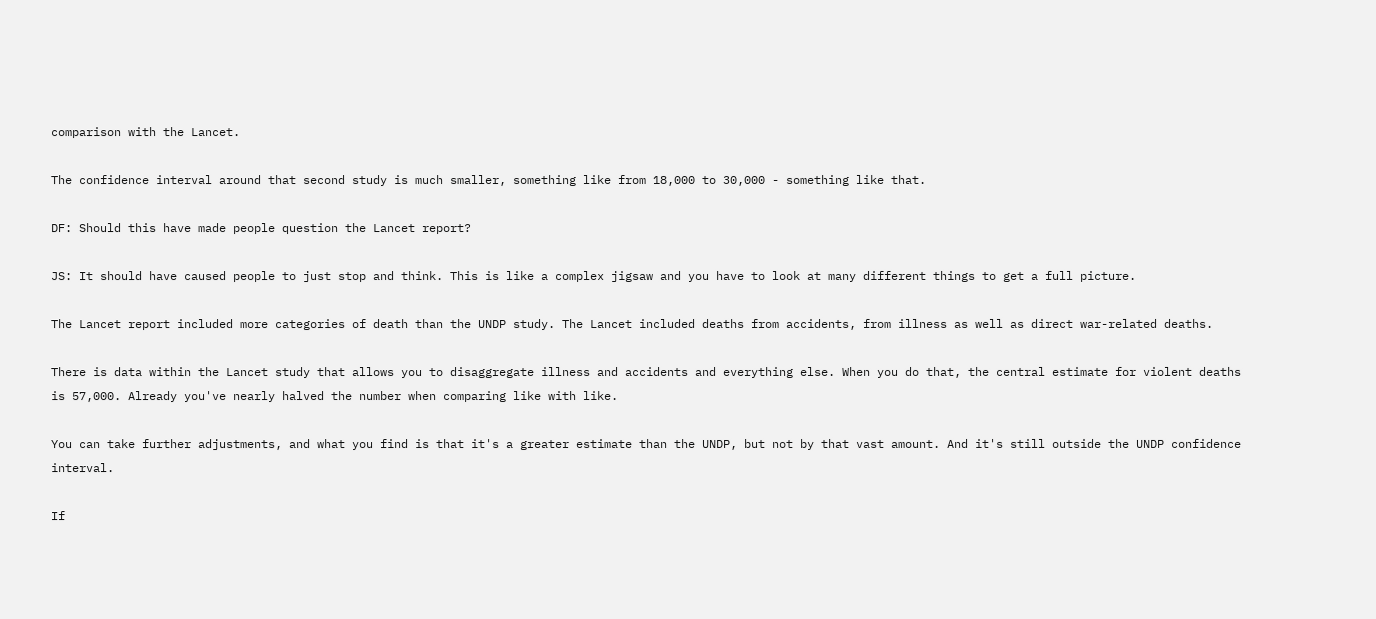comparison with the Lancet.

The confidence interval around that second study is much smaller, something like from 18,000 to 30,000 - something like that.

DF: Should this have made people question the Lancet report?

JS: It should have caused people to just stop and think. This is like a complex jigsaw and you have to look at many different things to get a full picture.

The Lancet report included more categories of death than the UNDP study. The Lancet included deaths from accidents, from illness as well as direct war-related deaths.

There is data within the Lancet study that allows you to disaggregate illness and accidents and everything else. When you do that, the central estimate for violent deaths is 57,000. Already you've nearly halved the number when comparing like with like.

You can take further adjustments, and what you find is that it's a greater estimate than the UNDP, but not by that vast amount. And it's still outside the UNDP confidence interval.

If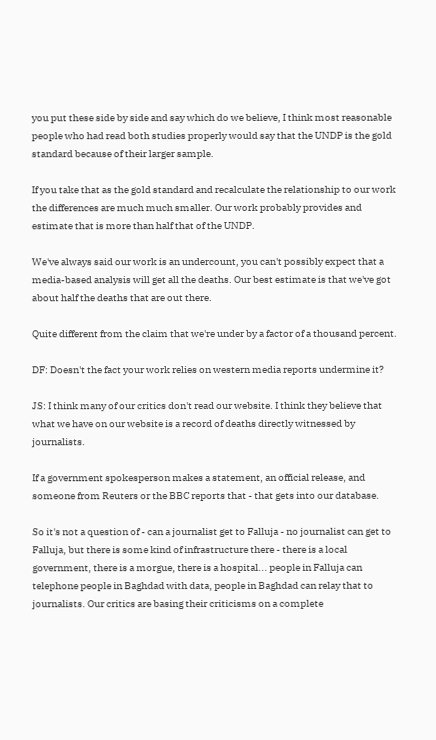you put these side by side and say which do we believe, I think most reasonable people who had read both studies properly would say that the UNDP is the gold standard because of their larger sample.

If you take that as the gold standard and recalculate the relationship to our work the differences are much much smaller. Our work probably provides and estimate that is more than half that of the UNDP.

We've always said our work is an undercount, you can't possibly expect that a media-based analysis will get all the deaths. Our best estimate is that we've got about half the deaths that are out there.

Quite different from the claim that we're under by a factor of a thousand percent.

DF: Doesn't the fact your work relies on western media reports undermine it?

JS: I think many of our critics don't read our website. I think they believe that what we have on our website is a record of deaths directly witnessed by journalists.

If a government spokesperson makes a statement, an official release, and someone from Reuters or the BBC reports that - that gets into our database.

So it's not a question of - can a journalist get to Falluja - no journalist can get to Falluja, but there is some kind of infrastructure there - there is a local government, there is a morgue, there is a hospital... people in Falluja can telephone people in Baghdad with data, people in Baghdad can relay that to journalists. Our critics are basing their criticisms on a complete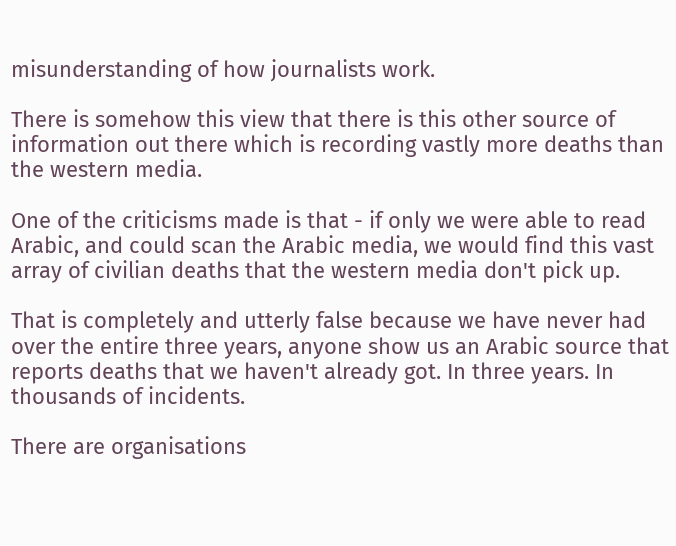misunderstanding of how journalists work.

There is somehow this view that there is this other source of information out there which is recording vastly more deaths than the western media.

One of the criticisms made is that - if only we were able to read Arabic, and could scan the Arabic media, we would find this vast array of civilian deaths that the western media don't pick up.

That is completely and utterly false because we have never had over the entire three years, anyone show us an Arabic source that reports deaths that we haven't already got. In three years. In thousands of incidents.

There are organisations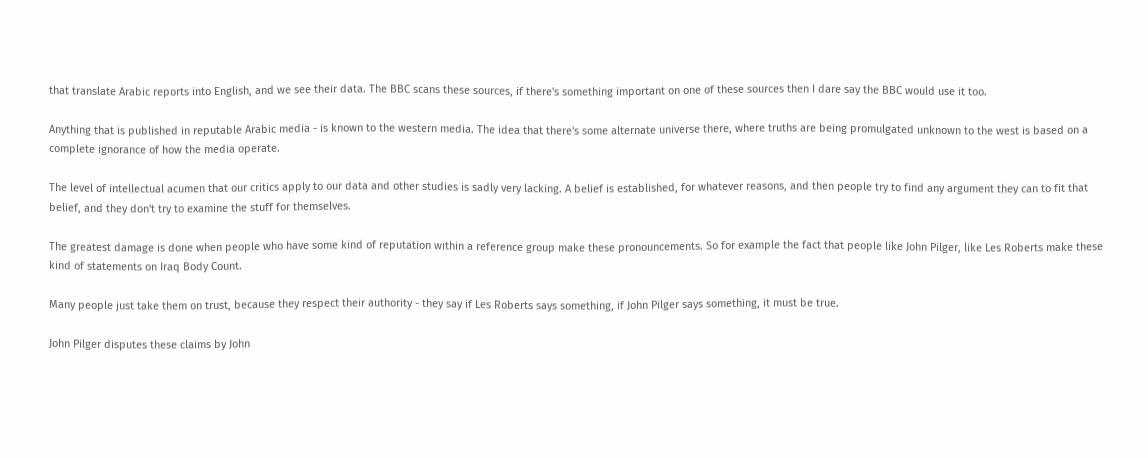that translate Arabic reports into English, and we see their data. The BBC scans these sources, if there's something important on one of these sources then I dare say the BBC would use it too.

Anything that is published in reputable Arabic media - is known to the western media. The idea that there's some alternate universe there, where truths are being promulgated unknown to the west is based on a complete ignorance of how the media operate.

The level of intellectual acumen that our critics apply to our data and other studies is sadly very lacking. A belief is established, for whatever reasons, and then people try to find any argument they can to fit that belief, and they don't try to examine the stuff for themselves.

The greatest damage is done when people who have some kind of reputation within a reference group make these pronouncements. So for example the fact that people like John Pilger, like Les Roberts make these kind of statements on Iraq Body Count.

Many people just take them on trust, because they respect their authority - they say if Les Roberts says something, if John Pilger says something, it must be true.

John Pilger disputes these claims by John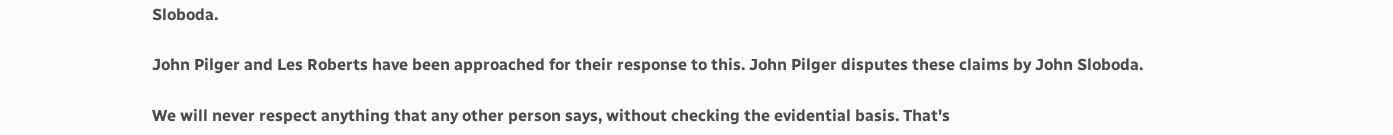Sloboda.

John Pilger and Les Roberts have been approached for their response to this. John Pilger disputes these claims by John Sloboda.

We will never respect anything that any other person says, without checking the evidential basis. That's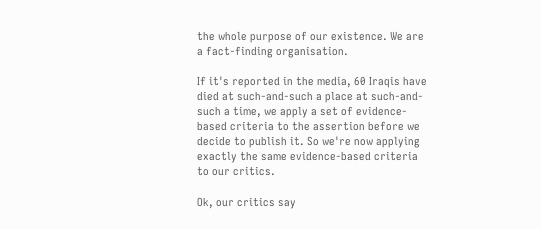the whole purpose of our existence. We are a fact-finding organisation.

If it's reported in the media, 60 Iraqis have died at such-and-such a place at such-and-such a time, we apply a set of evidence-based criteria to the assertion before we decide to publish it. So we're now applying exactly the same evidence-based criteria to our critics.

Ok, our critics say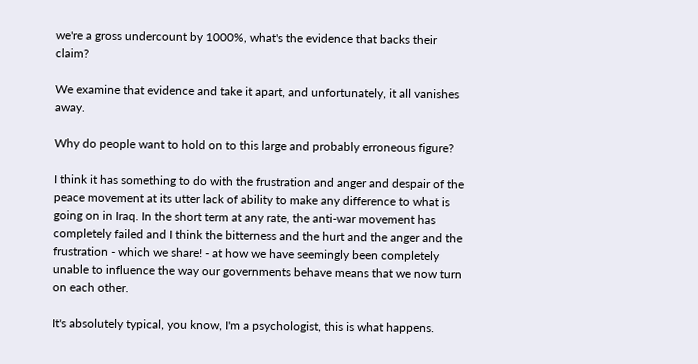we're a gross undercount by 1000%, what's the evidence that backs their claim?

We examine that evidence and take it apart, and unfortunately, it all vanishes away.

Why do people want to hold on to this large and probably erroneous figure?

I think it has something to do with the frustration and anger and despair of the peace movement at its utter lack of ability to make any difference to what is going on in Iraq. In the short term at any rate, the anti-war movement has completely failed and I think the bitterness and the hurt and the anger and the frustration - which we share! - at how we have seemingly been completely unable to influence the way our governments behave means that we now turn on each other.

It's absolutely typical, you know, I'm a psychologist, this is what happens.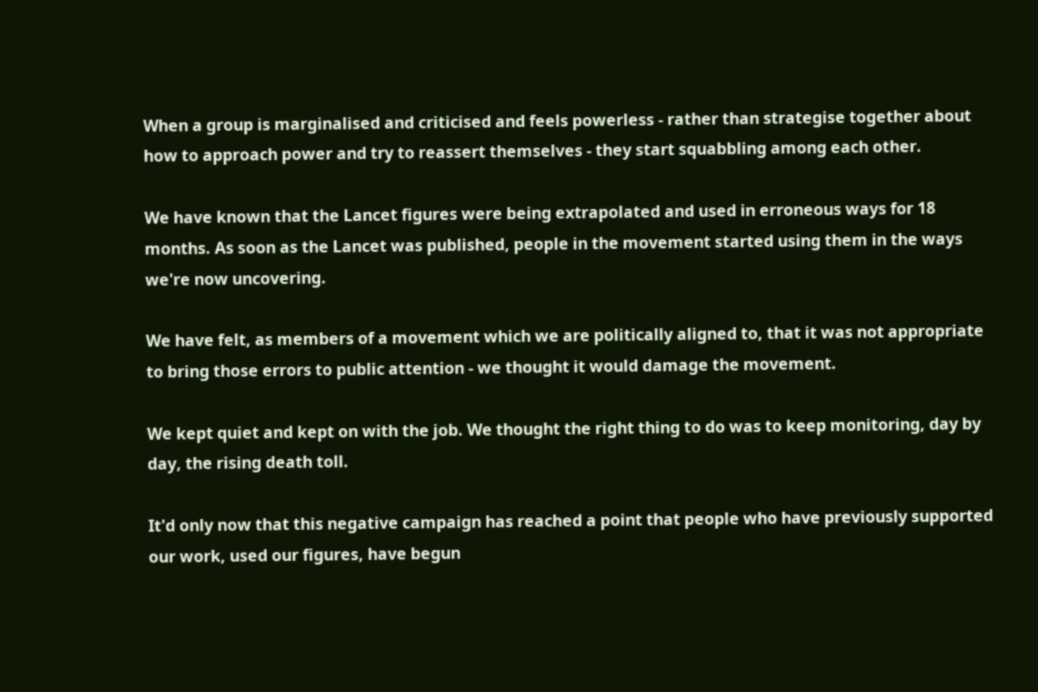When a group is marginalised and criticised and feels powerless - rather than strategise together about how to approach power and try to reassert themselves - they start squabbling among each other.

We have known that the Lancet figures were being extrapolated and used in erroneous ways for 18 months. As soon as the Lancet was published, people in the movement started using them in the ways we're now uncovering.

We have felt, as members of a movement which we are politically aligned to, that it was not appropriate to bring those errors to public attention - we thought it would damage the movement.

We kept quiet and kept on with the job. We thought the right thing to do was to keep monitoring, day by day, the rising death toll.

It'd only now that this negative campaign has reached a point that people who have previously supported our work, used our figures, have begun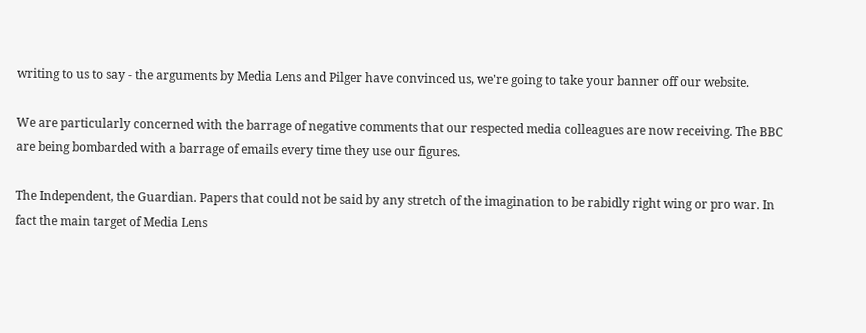writing to us to say - the arguments by Media Lens and Pilger have convinced us, we're going to take your banner off our website.

We are particularly concerned with the barrage of negative comments that our respected media colleagues are now receiving. The BBC are being bombarded with a barrage of emails every time they use our figures.

The Independent, the Guardian. Papers that could not be said by any stretch of the imagination to be rabidly right wing or pro war. In fact the main target of Media Lens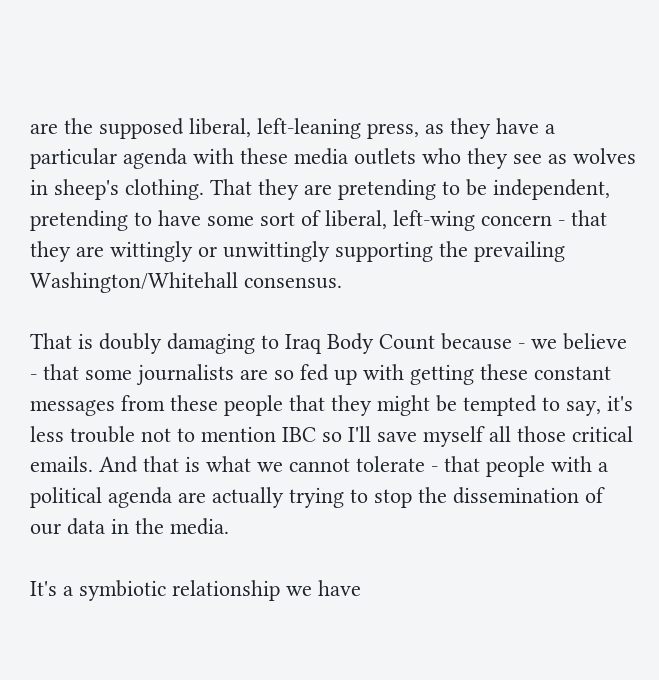are the supposed liberal, left-leaning press, as they have a particular agenda with these media outlets who they see as wolves in sheep's clothing. That they are pretending to be independent, pretending to have some sort of liberal, left-wing concern - that they are wittingly or unwittingly supporting the prevailing Washington/Whitehall consensus.

That is doubly damaging to Iraq Body Count because - we believe - that some journalists are so fed up with getting these constant messages from these people that they might be tempted to say, it's less trouble not to mention IBC so I'll save myself all those critical emails. And that is what we cannot tolerate - that people with a political agenda are actually trying to stop the dissemination of our data in the media.

It's a symbiotic relationship we have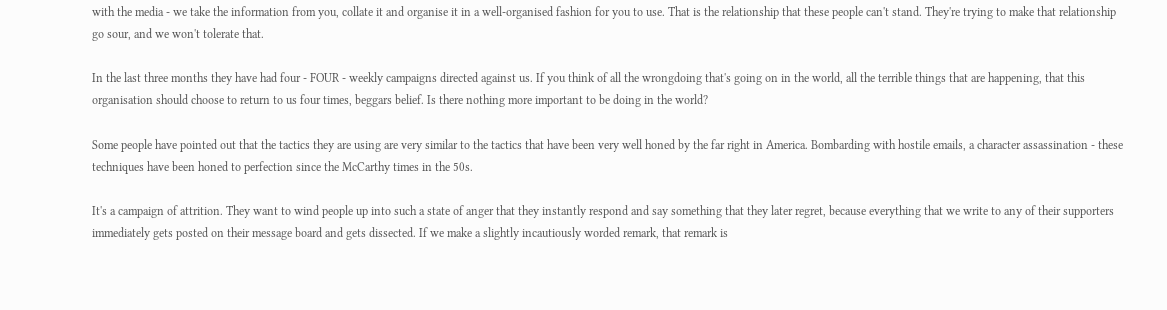with the media - we take the information from you, collate it and organise it in a well-organised fashion for you to use. That is the relationship that these people can't stand. They're trying to make that relationship go sour, and we won't tolerate that.

In the last three months they have had four - FOUR - weekly campaigns directed against us. If you think of all the wrongdoing that's going on in the world, all the terrible things that are happening, that this organisation should choose to return to us four times, beggars belief. Is there nothing more important to be doing in the world?

Some people have pointed out that the tactics they are using are very similar to the tactics that have been very well honed by the far right in America. Bombarding with hostile emails, a character assassination - these techniques have been honed to perfection since the McCarthy times in the 50s.

It's a campaign of attrition. They want to wind people up into such a state of anger that they instantly respond and say something that they later regret, because everything that we write to any of their supporters immediately gets posted on their message board and gets dissected. If we make a slightly incautiously worded remark, that remark is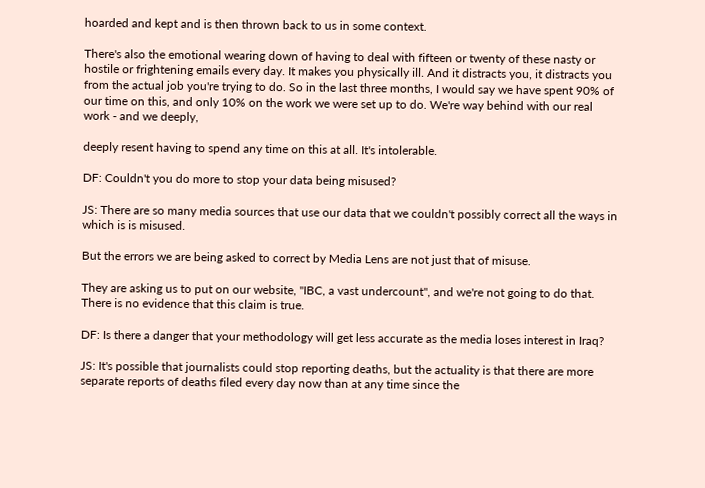hoarded and kept and is then thrown back to us in some context.

There's also the emotional wearing down of having to deal with fifteen or twenty of these nasty or hostile or frightening emails every day. It makes you physically ill. And it distracts you, it distracts you from the actual job you're trying to do. So in the last three months, I would say we have spent 90% of our time on this, and only 10% on the work we were set up to do. We're way behind with our real work - and we deeply,

deeply resent having to spend any time on this at all. It's intolerable.

DF: Couldn't you do more to stop your data being misused?

JS: There are so many media sources that use our data that we couldn't possibly correct all the ways in which is is misused.

But the errors we are being asked to correct by Media Lens are not just that of misuse.

They are asking us to put on our website, "IBC, a vast undercount", and we're not going to do that. There is no evidence that this claim is true.

DF: Is there a danger that your methodology will get less accurate as the media loses interest in Iraq?

JS: It's possible that journalists could stop reporting deaths, but the actuality is that there are more separate reports of deaths filed every day now than at any time since the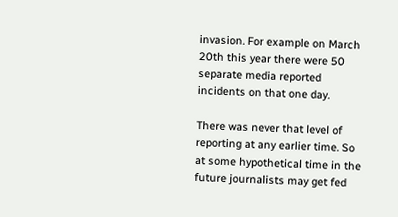invasion. For example on March 20th this year there were 50 separate media reported incidents on that one day.

There was never that level of reporting at any earlier time. So at some hypothetical time in the future journalists may get fed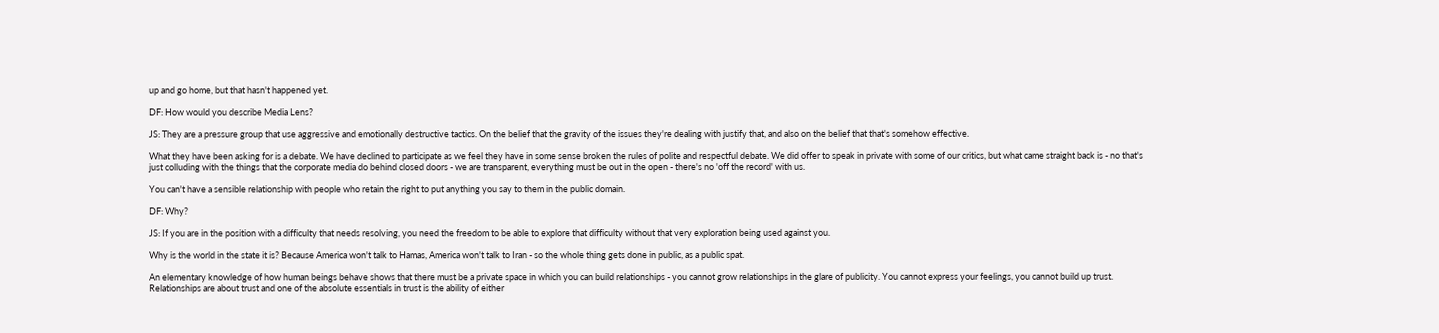up and go home, but that hasn't happened yet.

DF: How would you describe Media Lens?

JS: They are a pressure group that use aggressive and emotionally destructive tactics. On the belief that the gravity of the issues they're dealing with justify that, and also on the belief that that's somehow effective.

What they have been asking for is a debate. We have declined to participate as we feel they have in some sense broken the rules of polite and respectful debate. We did offer to speak in private with some of our critics, but what came straight back is - no that's just colluding with the things that the corporate media do behind closed doors - we are transparent, everything must be out in the open - there's no 'off the record' with us.

You can't have a sensible relationship with people who retain the right to put anything you say to them in the public domain.

DF: Why?

JS: If you are in the position with a difficulty that needs resolving, you need the freedom to be able to explore that difficulty without that very exploration being used against you.

Why is the world in the state it is? Because America won't talk to Hamas, America won't talk to Iran - so the whole thing gets done in public, as a public spat.

An elementary knowledge of how human beings behave shows that there must be a private space in which you can build relationships - you cannot grow relationships in the glare of publicity. You cannot express your feelings, you cannot build up trust. Relationships are about trust and one of the absolute essentials in trust is the ability of either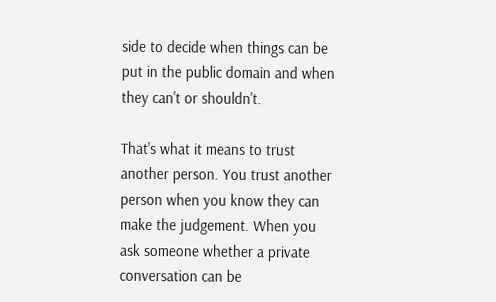side to decide when things can be put in the public domain and when they can't or shouldn't.

That's what it means to trust another person. You trust another person when you know they can make the judgement. When you ask someone whether a private conversation can be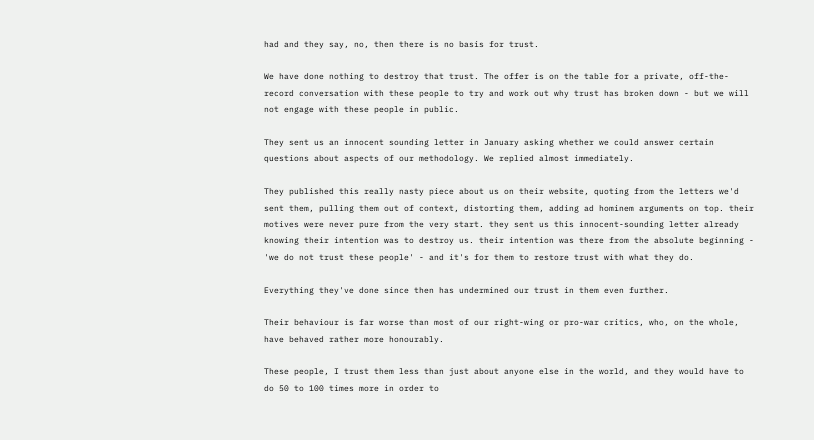had and they say, no, then there is no basis for trust.

We have done nothing to destroy that trust. The offer is on the table for a private, off-the-record conversation with these people to try and work out why trust has broken down - but we will not engage with these people in public.

They sent us an innocent sounding letter in January asking whether we could answer certain questions about aspects of our methodology. We replied almost immediately.

They published this really nasty piece about us on their website, quoting from the letters we'd sent them, pulling them out of context, distorting them, adding ad hominem arguments on top. their motives were never pure from the very start. they sent us this innocent-sounding letter already knowing their intention was to destroy us. their intention was there from the absolute beginning - 'we do not trust these people' - and it's for them to restore trust with what they do.

Everything they've done since then has undermined our trust in them even further.

Their behaviour is far worse than most of our right-wing or pro-war critics, who, on the whole, have behaved rather more honourably.

These people, I trust them less than just about anyone else in the world, and they would have to do 50 to 100 times more in order to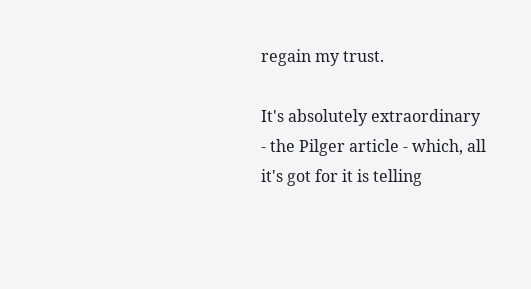regain my trust.

It's absolutely extraordinary - the Pilger article - which, all it's got for it is telling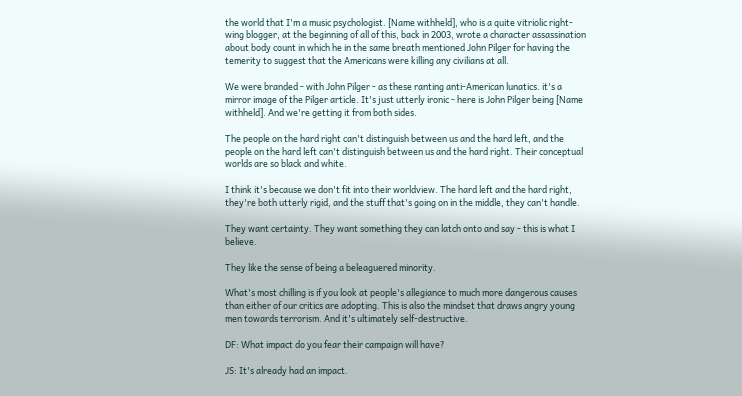the world that I'm a music psychologist. [Name withheld], who is a quite vitriolic right-wing blogger, at the beginning of all of this, back in 2003, wrote a character assassination about body count in which he in the same breath mentioned John Pilger for having the temerity to suggest that the Americans were killing any civilians at all.

We were branded - with John Pilger - as these ranting anti-American lunatics. it's a mirror image of the Pilger article. It's just utterly ironic - here is John Pilger being [Name withheld]. And we're getting it from both sides.

The people on the hard right can't distinguish between us and the hard left, and the people on the hard left can't distinguish between us and the hard right. Their conceptual worlds are so black and white.

I think it's because we don't fit into their worldview. The hard left and the hard right, they're both utterly rigid, and the stuff that's going on in the middle, they can't handle.

They want certainty. They want something they can latch onto and say - this is what I believe.

They like the sense of being a beleaguered minority.

What's most chilling is if you look at people's allegiance to much more dangerous causes than either of our critics are adopting. This is also the mindset that draws angry young men towards terrorism. And it's ultimately self-destructive.

DF: What impact do you fear their campaign will have?

JS: It's already had an impact.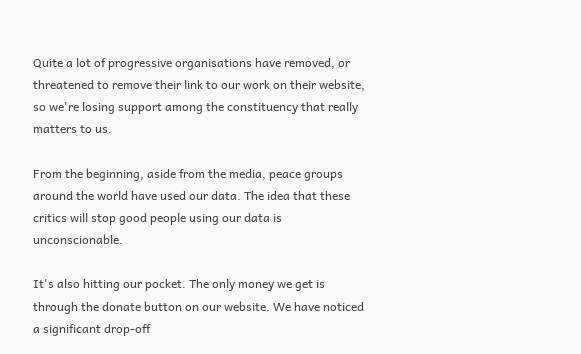Quite a lot of progressive organisations have removed, or threatened to remove their link to our work on their website, so we're losing support among the constituency that really matters to us.

From the beginning, aside from the media, peace groups around the world have used our data. The idea that these critics will stop good people using our data is unconscionable.

It's also hitting our pocket. The only money we get is through the donate button on our website. We have noticed a significant drop-off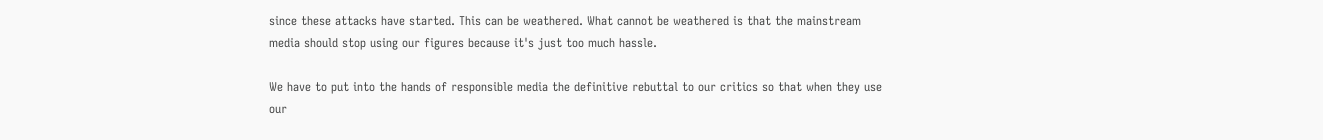since these attacks have started. This can be weathered. What cannot be weathered is that the mainstream media should stop using our figures because it's just too much hassle.

We have to put into the hands of responsible media the definitive rebuttal to our critics so that when they use our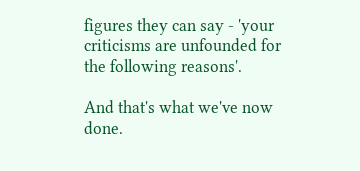figures they can say - 'your criticisms are unfounded for the following reasons'.

And that's what we've now done.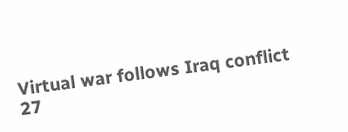Virtual war follows Iraq conflict
27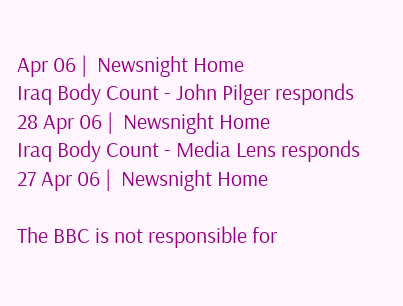Apr 06 |  Newsnight Home
Iraq Body Count - John Pilger responds
28 Apr 06 |  Newsnight Home
Iraq Body Count - Media Lens responds
27 Apr 06 |  Newsnight Home

The BBC is not responsible for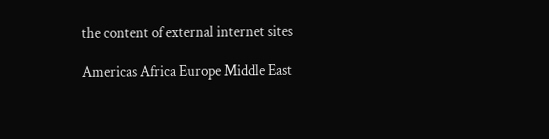the content of external internet sites

Americas Africa Europe Middle East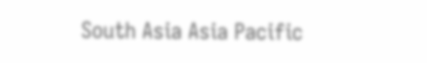South Asia Asia Pacific